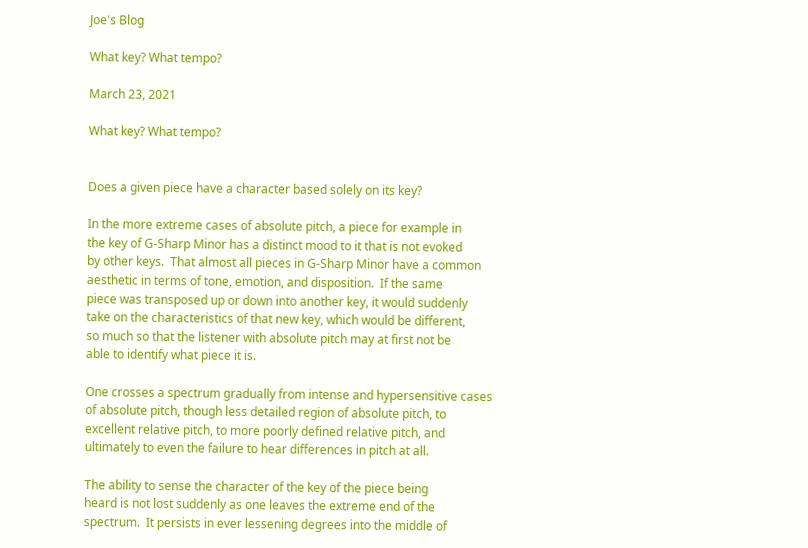Joe's Blog

What key? What tempo?

March 23, 2021

What key? What tempo?


Does a given piece have a character based solely on its key?

In the more extreme cases of absolute pitch, a piece for example in
the key of G-Sharp Minor has a distinct mood to it that is not evoked
by other keys.  That almost all pieces in G-Sharp Minor have a common
aesthetic in terms of tone, emotion, and disposition.  If the same
piece was transposed up or down into another key, it would suddenly
take on the characteristics of that new key, which would be different,
so much so that the listener with absolute pitch may at first not be
able to identify what piece it is.

One crosses a spectrum gradually from intense and hypersensitive cases
of absolute pitch, though less detailed region of absolute pitch, to
excellent relative pitch, to more poorly defined relative pitch, and
ultimately to even the failure to hear differences in pitch at all.

The ability to sense the character of the key of the piece being
heard is not lost suddenly as one leaves the extreme end of the
spectrum.  It persists in ever lessening degrees into the middle of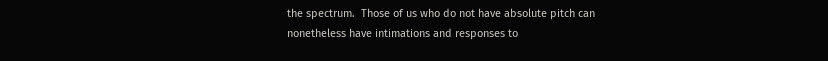the spectrum.  Those of us who do not have absolute pitch can
nonetheless have intimations and responses to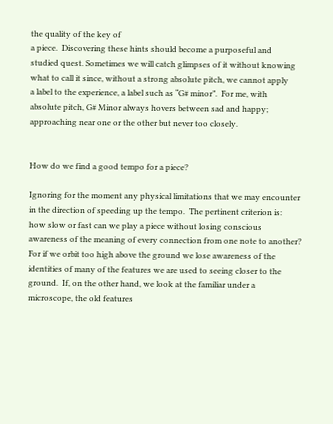the quality of the key of
a piece.  Discovering these hints should become a purposeful and
studied quest. Sometimes we will catch glimpses of it without knowing
what to call it since, without a strong absolute pitch, we cannot apply
a label to the experience, a label such as “G# minor”.  For me, with
absolute pitch, G# Minor always hovers between sad and happy;
approaching near one or the other but never too closely.


How do we find a good tempo for a piece?

Ignoring for the moment any physical limitations that we may encounter
in the direction of speeding up the tempo.  The pertinent criterion is:
how slow or fast can we play a piece without losing conscious
awareness of the meaning of every connection from one note to another?
For if we orbit too high above the ground we lose awareness of the
identities of many of the features we are used to seeing closer to the
ground.  If, on the other hand, we look at the familiar under a
microscope, the old features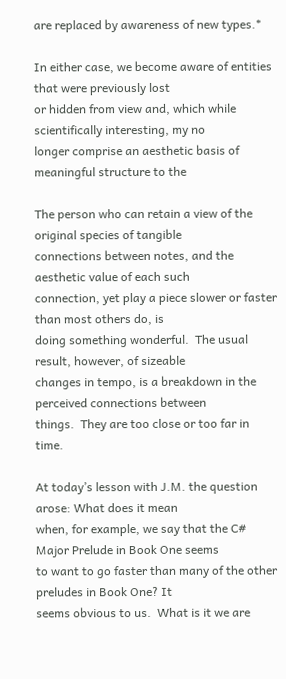are replaced by awareness of new types.*

In either case, we become aware of entities that were previously lost
or hidden from view and, which while scientifically interesting, my no
longer comprise an aesthetic basis of meaningful structure to the

The person who can retain a view of the original species of tangible
connections between notes, and the aesthetic value of each such
connection, yet play a piece slower or faster than most others do, is
doing something wonderful.  The usual result, however, of sizeable
changes in tempo, is a breakdown in the perceived connections between
things.  They are too close or too far in time.

At today’s lesson with J.M. the question arose: What does it mean
when, for example, we say that the C# Major Prelude in Book One seems
to want to go faster than many of the other preludes in Book One? It
seems obvious to us.  What is it we are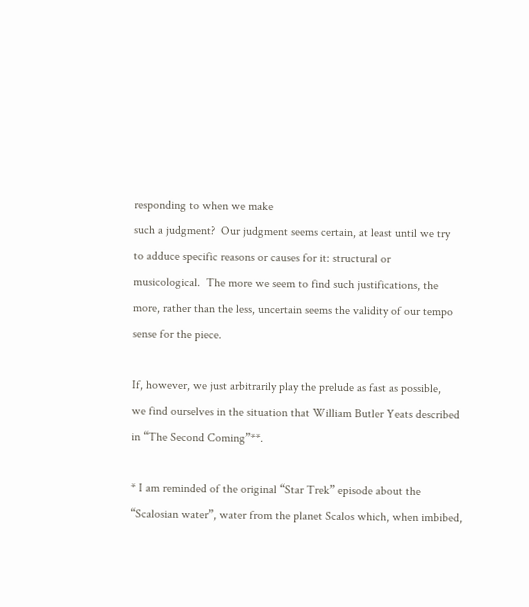responding to when we make
such a judgment?  Our judgment seems certain, at least until we try
to adduce specific reasons or causes for it: structural or
musicological.  The more we seem to find such justifications, the
more, rather than the less, uncertain seems the validity of our tempo
sense for the piece.

If, however, we just arbitrarily play the prelude as fast as possible,
we find ourselves in the situation that William Butler Yeats described
in “The Second Coming”**.

* I am reminded of the original “Star Trek” episode about the
“Scalosian water”, water from the planet Scalos which, when imbibed,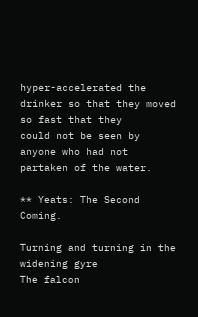hyper-accelerated the drinker so that they moved so fast that they
could not be seen by anyone who had not partaken of the water.

** Yeats: The Second Coming.

Turning and turning in the widening gyre
The falcon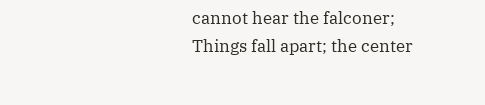cannot hear the falconer;
Things fall apart; the center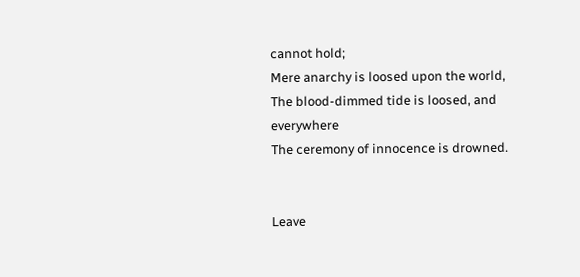cannot hold;
Mere anarchy is loosed upon the world,
The blood-dimmed tide is loosed, and everywhere
The ceremony of innocence is drowned.


Leave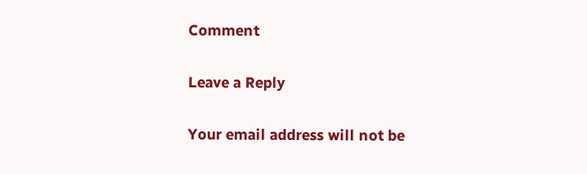Comment

Leave a Reply

Your email address will not be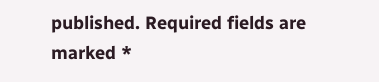published. Required fields are marked *